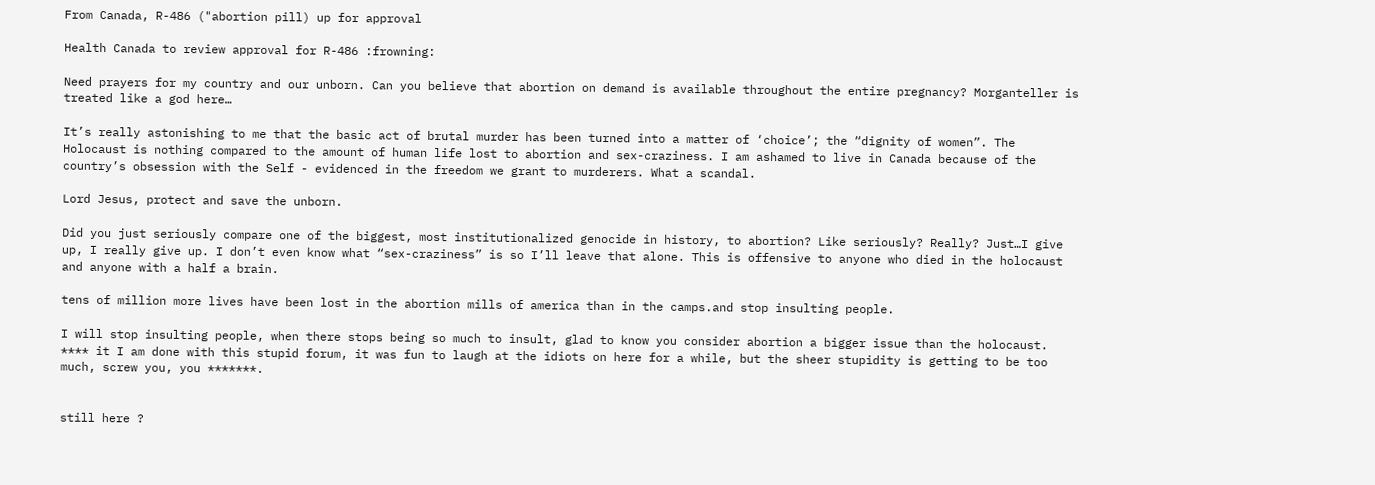From Canada, R-486 ("abortion pill) up for approval

Health Canada to review approval for R-486 :frowning:

Need prayers for my country and our unborn. Can you believe that abortion on demand is available throughout the entire pregnancy? Morganteller is treated like a god here…

It’s really astonishing to me that the basic act of brutal murder has been turned into a matter of ‘choice’; the “dignity of women”. The Holocaust is nothing compared to the amount of human life lost to abortion and sex-craziness. I am ashamed to live in Canada because of the country’s obsession with the Self - evidenced in the freedom we grant to murderers. What a scandal.

Lord Jesus, protect and save the unborn.

Did you just seriously compare one of the biggest, most institutionalized genocide in history, to abortion? Like seriously? Really? Just…I give up, I really give up. I don’t even know what “sex-craziness” is so I’ll leave that alone. This is offensive to anyone who died in the holocaust and anyone with a half a brain.

tens of million more lives have been lost in the abortion mills of america than in the camps.and stop insulting people.

I will stop insulting people, when there stops being so much to insult, glad to know you consider abortion a bigger issue than the holocaust. **** it I am done with this stupid forum, it was fun to laugh at the idiots on here for a while, but the sheer stupidity is getting to be too much, screw you, you *******.


still here ?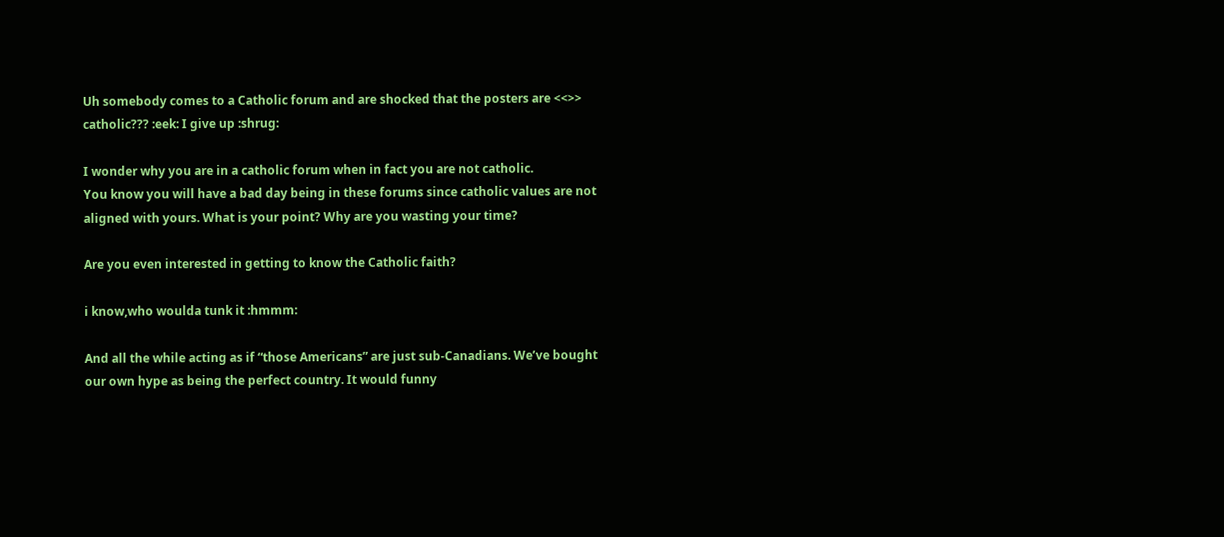Uh somebody comes to a Catholic forum and are shocked that the posters are <<>> catholic??? :eek: I give up :shrug:

I wonder why you are in a catholic forum when in fact you are not catholic.
You know you will have a bad day being in these forums since catholic values are not aligned with yours. What is your point? Why are you wasting your time?

Are you even interested in getting to know the Catholic faith?

i know,who woulda tunk it :hmmm:

And all the while acting as if “those Americans” are just sub-Canadians. We’ve bought our own hype as being the perfect country. It would funny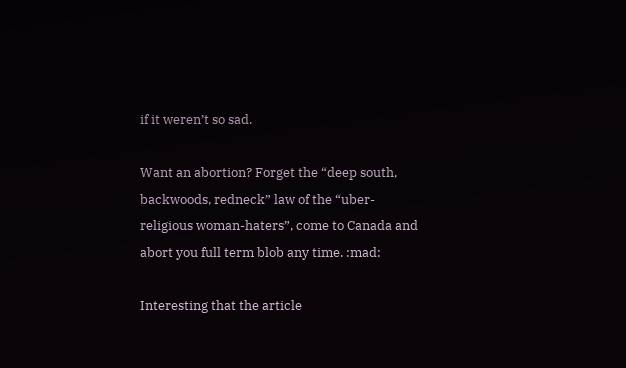if it weren’t so sad.

Want an abortion? Forget the “deep south, backwoods, redneck” law of the “uber-religious woman-haters”, come to Canada and abort you full term blob any time. :mad:

Interesting that the article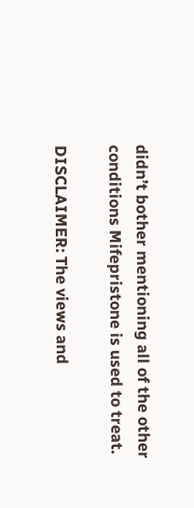didn’t bother mentioning all of the other conditions Mifepristone is used to treat.

DISCLAIMER: The views and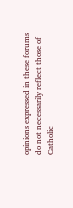opinions expressed in these forums do not necessarily reflect those of Catholic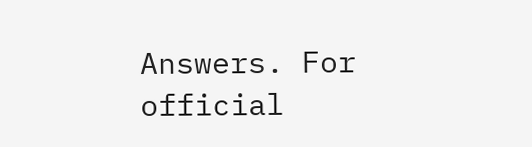Answers. For official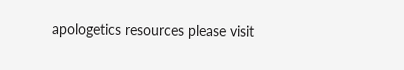apologetics resources please visit